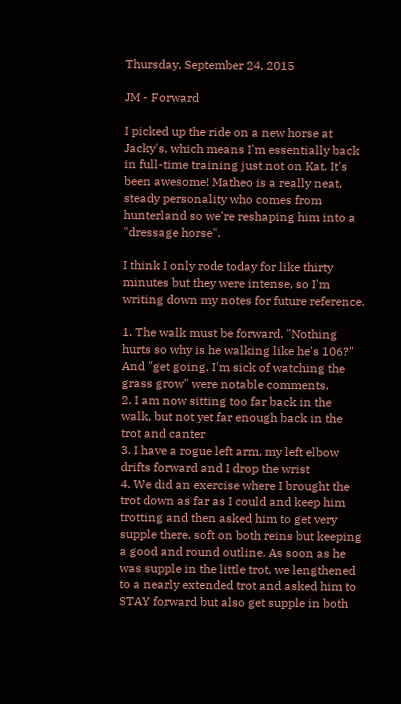Thursday, September 24, 2015

JM - Forward

I picked up the ride on a new horse at Jacky's, which means I'm essentially back in full-time training just not on Kat. It's been awesome! Matheo is a really neat, steady personality who comes from hunterland so we're reshaping him into a "dressage horse".

I think I only rode today for like thirty minutes but they were intense, so I'm writing down my notes for future reference.

1. The walk must be forward. "Nothing hurts so why is he walking like he's 106?" And "get going, I'm sick of watching the grass grow" were notable comments.
2. I am now sitting too far back in the walk, but not yet far enough back in the trot and canter
3. I have a rogue left arm, my left elbow drifts forward and I drop the wrist
4. We did an exercise where I brought the trot down as far as I could and keep him trotting and then asked him to get very supple there, soft on both reins but keeping a good and round outline. As soon as he was supple in the little trot, we lengthened to a nearly extended trot and asked him to STAY forward but also get supple in both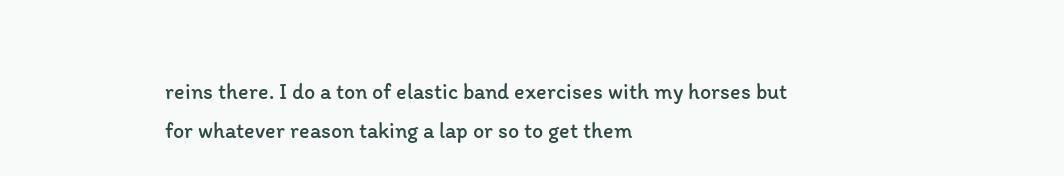reins there. I do a ton of elastic band exercises with my horses but for whatever reason taking a lap or so to get them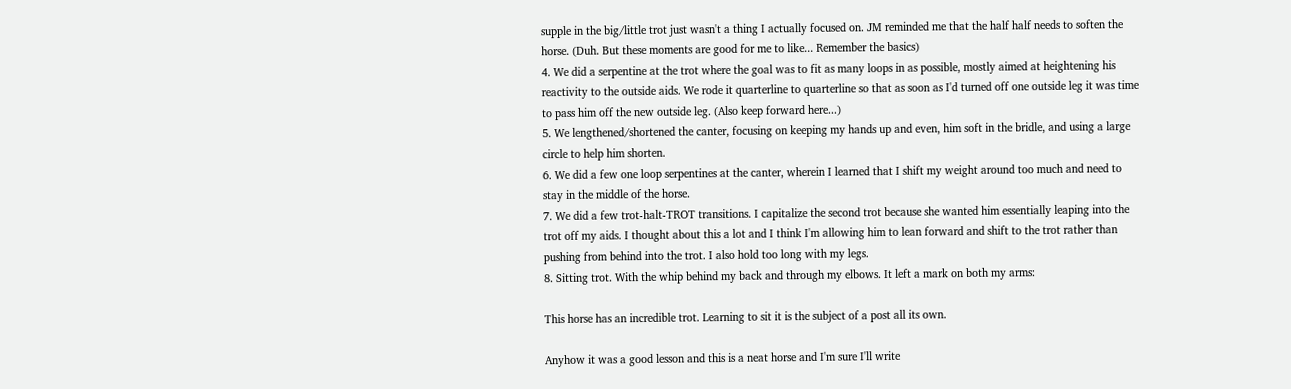supple in the big/little trot just wasn't a thing I actually focused on. JM reminded me that the half half needs to soften the horse. (Duh. But these moments are good for me to like... Remember the basics)
4. We did a serpentine at the trot where the goal was to fit as many loops in as possible, mostly aimed at heightening his reactivity to the outside aids. We rode it quarterline to quarterline so that as soon as I'd turned off one outside leg it was time to pass him off the new outside leg. (Also keep forward here...)
5. We lengthened/shortened the canter, focusing on keeping my hands up and even, him soft in the bridle, and using a large circle to help him shorten.
6. We did a few one loop serpentines at the canter, wherein I learned that I shift my weight around too much and need to stay in the middle of the horse.
7. We did a few trot-halt-TROT transitions. I capitalize the second trot because she wanted him essentially leaping into the trot off my aids. I thought about this a lot and I think I'm allowing him to lean forward and shift to the trot rather than pushing from behind into the trot. I also hold too long with my legs.
8. Sitting trot. With the whip behind my back and through my elbows. It left a mark on both my arms:

This horse has an incredible trot. Learning to sit it is the subject of a post all its own.

Anyhow it was a good lesson and this is a neat horse and I'm sure I'll write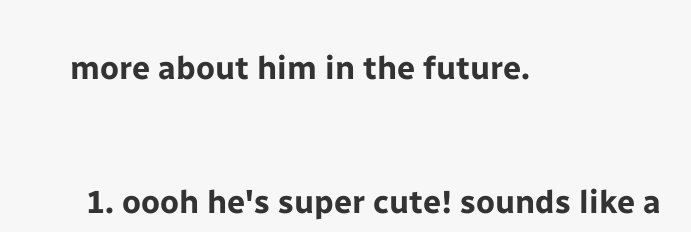more about him in the future.


  1. oooh he's super cute! sounds like a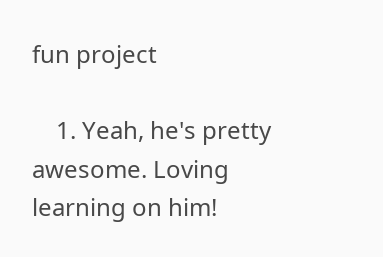fun project

    1. Yeah, he's pretty awesome. Loving learning on him!